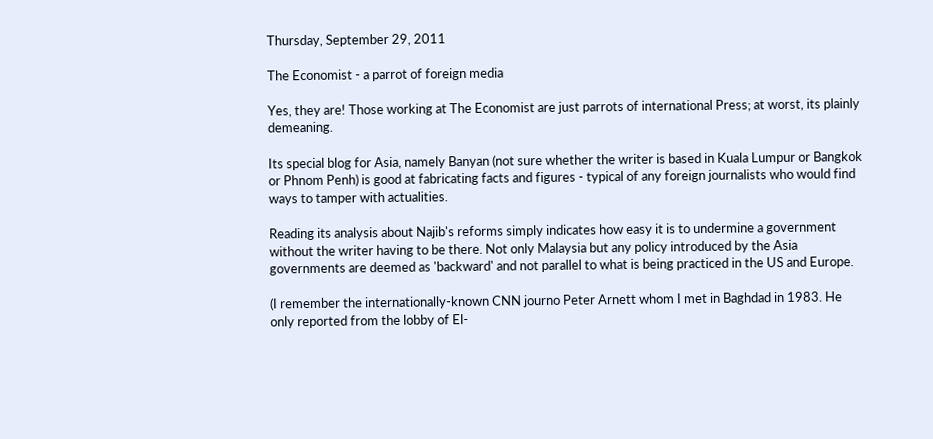Thursday, September 29, 2011

The Economist - a parrot of foreign media

Yes, they are! Those working at The Economist are just parrots of international Press; at worst, its plainly demeaning.

Its special blog for Asia, namely Banyan (not sure whether the writer is based in Kuala Lumpur or Bangkok or Phnom Penh) is good at fabricating facts and figures - typical of any foreign journalists who would find ways to tamper with actualities.

Reading its analysis about Najib's reforms simply indicates how easy it is to undermine a government without the writer having to be there. Not only Malaysia but any policy introduced by the Asia governments are deemed as 'backward' and not parallel to what is being practiced in the US and Europe.

(I remember the internationally-known CNN journo Peter Arnett whom I met in Baghdad in 1983. He only reported from the lobby of El-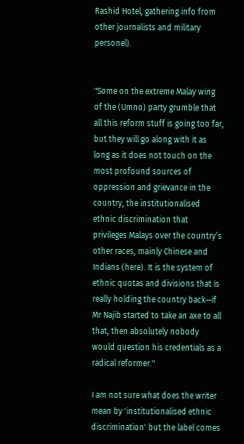Rashid Hotel, gathering info from other journalists and military personel).


"Some on the extreme Malay wing of the (Umno) party grumble that all this reform stuff is going too far, but they will go along with it as long as it does not touch on the most profound sources of oppression and grievance in the country, the institutionalised ethnic discrimination that privileges Malays over the country’s other races, mainly Chinese and Indians (here). It is the system of ethnic quotas and divisions that is really holding the country back—if Mr Najib started to take an axe to all that, then absolutely nobody would question his credentials as a radical reformer."

I am not sure what does the writer mean by 'institutionalised ethnic discrimination' but the label comes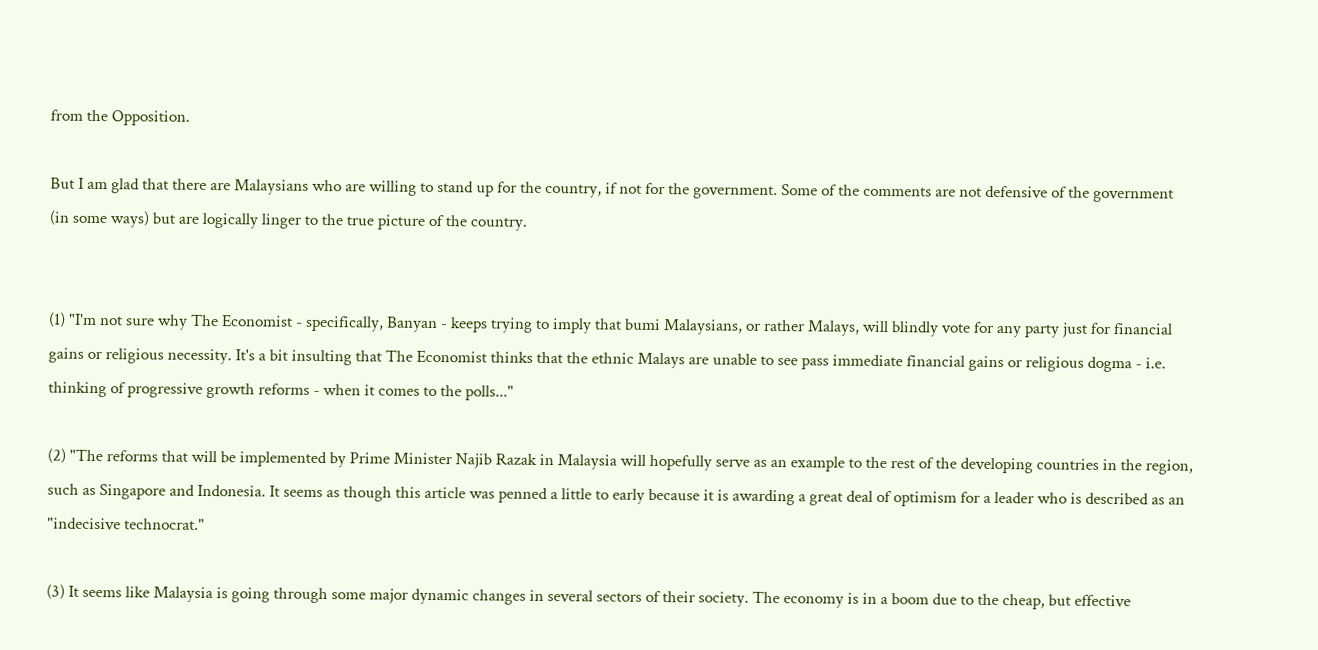from the Opposition.

But I am glad that there are Malaysians who are willing to stand up for the country, if not for the government. Some of the comments are not defensive of the government (in some ways) but are logically linger to the true picture of the country.


(1) "I'm not sure why The Economist - specifically, Banyan - keeps trying to imply that bumi Malaysians, or rather Malays, will blindly vote for any party just for financial gains or religious necessity. It's a bit insulting that The Economist thinks that the ethnic Malays are unable to see pass immediate financial gains or religious dogma - i.e. thinking of progressive growth reforms - when it comes to the polls..."

(2) "The reforms that will be implemented by Prime Minister Najib Razak in Malaysia will hopefully serve as an example to the rest of the developing countries in the region, such as Singapore and Indonesia. It seems as though this article was penned a little to early because it is awarding a great deal of optimism for a leader who is described as an "indecisive technocrat."

(3) It seems like Malaysia is going through some major dynamic changes in several sectors of their society. The economy is in a boom due to the cheap, but effective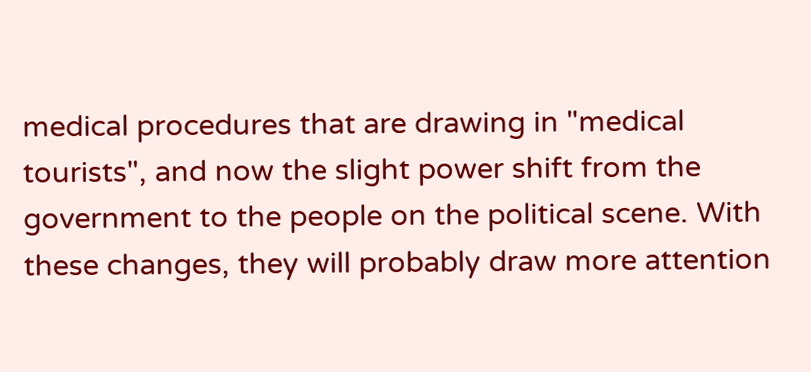medical procedures that are drawing in "medical tourists", and now the slight power shift from the government to the people on the political scene. With these changes, they will probably draw more attention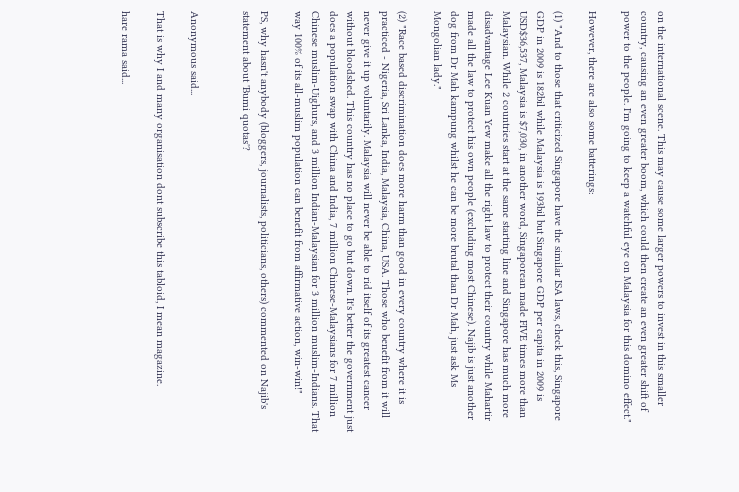on the international scene. This may cause some larger powers to invest in this smaller country, causing an even greater boom, which could then create an even greater shift of power to the people. I'm going to keep a watchful eye on Malaysia for this domino effect."

However, there are also some batterings:

(1) "And to those that criticized Singapore have the similar ISA laws, check this, Singapore GDP in 2009 is 182bil while Malaysia is 193bil but Singapore GDP per capita in 2009 is USD$36,537, Malaysia is $7,030, in another word, Singaporean made FIVE times more than Malaysian. While 2 countries start at the same starting line and Singapore has much more disadvantage Lee Kuan Yew make all the right law to protect their country while Mahartir made all the law to protect his own people (excluding most Chinese). Najib is just another dog from Dr Mah kampung whilst he can be more brutal than Dr Mah, just ask Ms Mongolian lady."

(2) "Race based discrimination does more harm than good in every country where it is practiced - Nigeria, Sri Lanka, India, Malaysia, China, USA. Those who benefit from it will never give it up voluntarily. Malaysia will never be able to rid itself of its greatest cancer without bloodshed. This country has no place to go but down. It's better the government just does a population swap with China and India, 7 million Chinese-Malaysians for 7 million Chinese muslim-Uighurs, and 3 million Indian-Malaysian for 3 million muslim-Indians. That way 100% of its all-muslim population can benefit from affirmative action, win-win!"

PS, why hasn't anybody (bloggers, journalists, politicians, others) commented on Najib's statement about 'Bumi quotas'?


Anonymous said...

That is why I and many organisation dont subscribe this tabloid, I mean magazine.

hare rama said...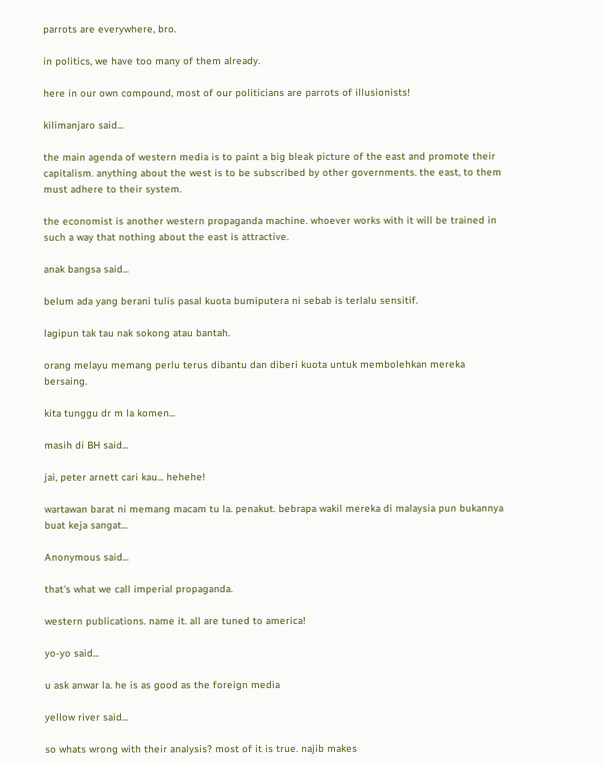parrots are everywhere, bro.

in politics, we have too many of them already.

here in our own compound, most of our politicians are parrots of illusionists!

kilimanjaro said...

the main agenda of western media is to paint a big bleak picture of the east and promote their capitalism. anything about the west is to be subscribed by other governments. the east, to them must adhere to their system.

the economist is another western propaganda machine. whoever works with it will be trained in such a way that nothing about the east is attractive.

anak bangsa said...

belum ada yang berani tulis pasal kuota bumiputera ni sebab is terlalu sensitif.

lagipun tak tau nak sokong atau bantah.

orang melayu memang perlu terus dibantu dan diberi kuota untuk membolehkan mereka bersaing.

kita tunggu dr m la komen...

masih di BH said...

jai, peter arnett cari kau... hehehe!

wartawan barat ni memang macam tu la. penakut. bebrapa wakil mereka di malaysia pun bukannya buat keja sangat...

Anonymous said...

that's what we call imperial propaganda.

western publications. name it. all are tuned to america!

yo-yo said...

u ask anwar la. he is as good as the foreign media

yellow river said...

so whats wrong with their analysis? most of it is true. najib makes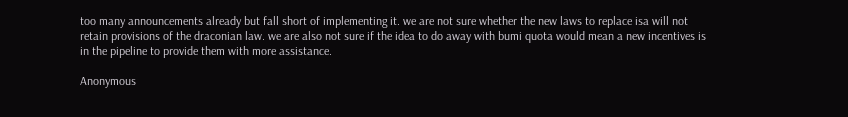too many announcements already but fall short of implementing it. we are not sure whether the new laws to replace isa will not retain provisions of the draconian law. we are also not sure if the idea to do away with bumi quota would mean a new incentives is in the pipeline to provide them with more assistance.

Anonymous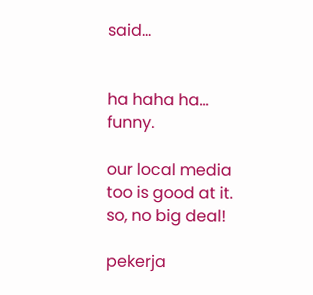said...


ha haha ha... funny.

our local media too is good at it. so, no big deal!

pekerja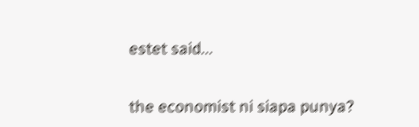estet said...


the economist ni siapa punya?